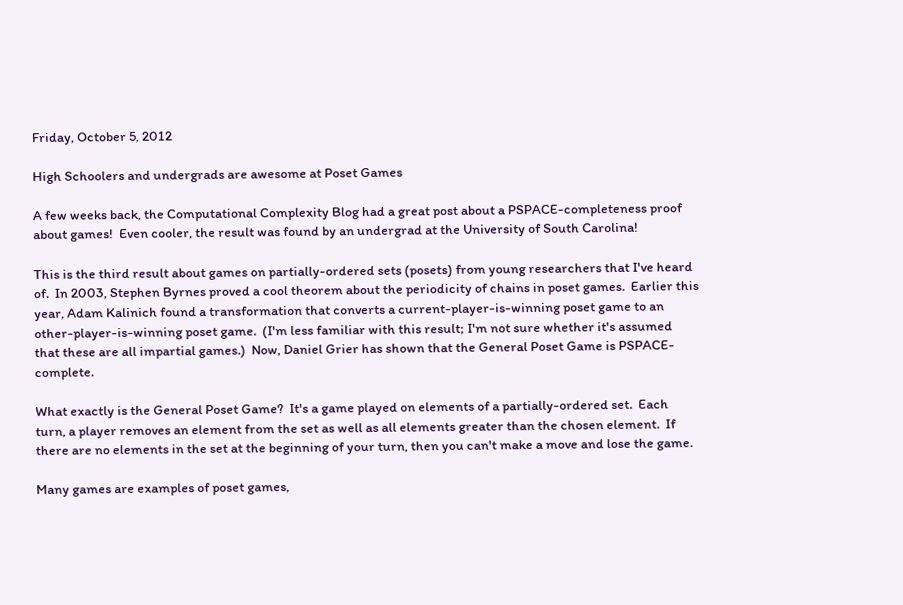Friday, October 5, 2012

High Schoolers and undergrads are awesome at Poset Games

A few weeks back, the Computational Complexity Blog had a great post about a PSPACE-completeness proof about games!  Even cooler, the result was found by an undergrad at the University of South Carolina!

This is the third result about games on partially-ordered sets (posets) from young researchers that I've heard of.  In 2003, Stephen Byrnes proved a cool theorem about the periodicity of chains in poset games.  Earlier this year, Adam Kalinich found a transformation that converts a current-player-is-winning poset game to an other-player-is-winning poset game.  (I'm less familiar with this result; I'm not sure whether it's assumed that these are all impartial games.)  Now, Daniel Grier has shown that the General Poset Game is PSPACE-complete.

What exactly is the General Poset Game?  It's a game played on elements of a partially-ordered set.  Each turn, a player removes an element from the set as well as all elements greater than the chosen element.  If there are no elements in the set at the beginning of your turn, then you can't make a move and lose the game.

Many games are examples of poset games,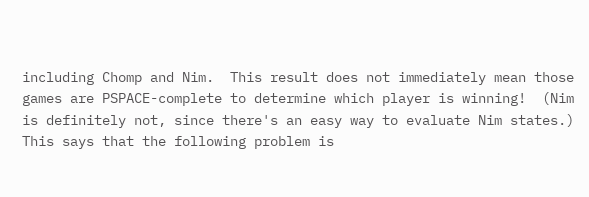including Chomp and Nim.  This result does not immediately mean those games are PSPACE-complete to determine which player is winning!  (Nim is definitely not, since there's an easy way to evaluate Nim states.)  This says that the following problem is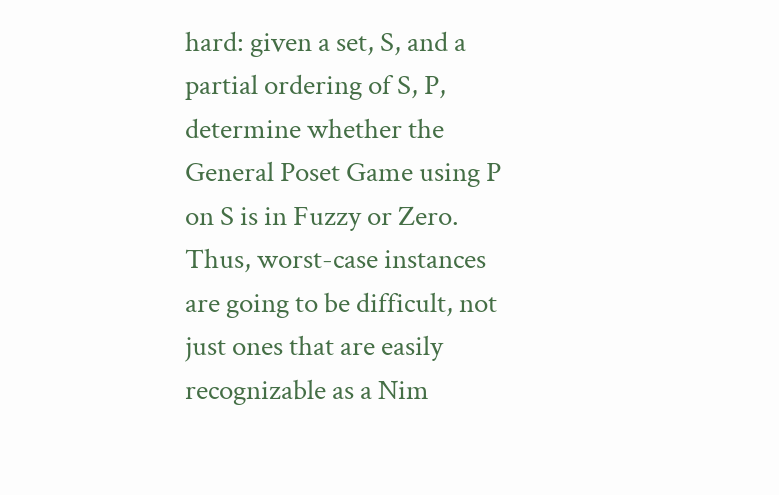hard: given a set, S, and a partial ordering of S, P, determine whether the General Poset Game using P on S is in Fuzzy or Zero.  Thus, worst-case instances are going to be difficult, not just ones that are easily recognizable as a Nim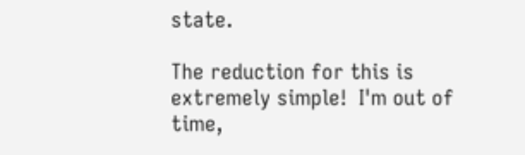state.

The reduction for this is extremely simple!  I'm out of time,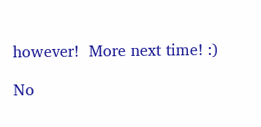however!  More next time! :)

No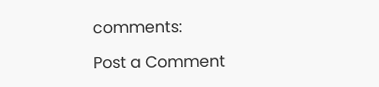comments:

Post a Comment